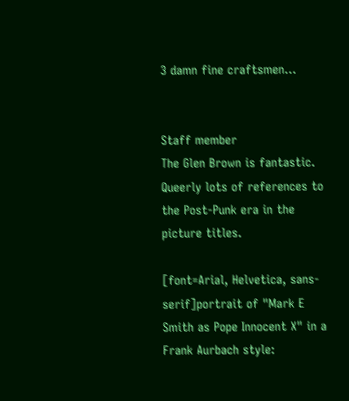3 damn fine craftsmen...


Staff member
The Glen Brown is fantastic. Queerly lots of references to the Post-Punk era in the picture titles.

[font=Arial, Helvetica, sans-serif]portrait of "Mark E Smith as Pope Innocent X" in a Frank Aurbach style: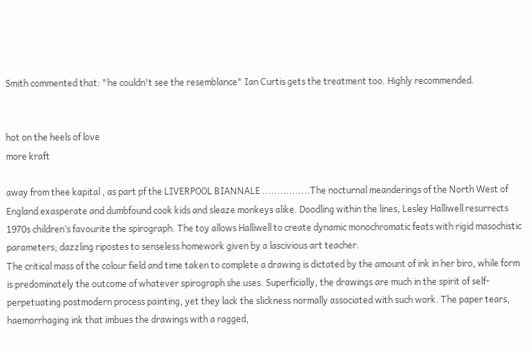Smith commented that: "he couldn't see the resemblance" Ian Curtis gets the treatment too. Highly recommended.


hot on the heels of love
more kraft

away from thee kapital , as part pf the LIVERPOOL BIANNALE ................The nocturnal meanderings of the North West of England exasperate and dumbfound cook kids and sleaze monkeys alike. Doodling within the lines, Lesley Halliwell resurrects 1970s children’s favourite the spirograph. The toy allows Halliwell to create dynamic monochromatic feats with rigid masochistic parameters; dazzling ripostes to senseless homework given by a lascivious art teacher.
The critical mass of the colour field and time taken to complete a drawing is dictated by the amount of ink in her biro, while form is predominately the outcome of whatever spirograph she uses. Superficially, the drawings are much in the spirit of self-perpetuating postmodern process painting, yet they lack the slickness normally associated with such work. The paper tears, haemorrhaging ink that imbues the drawings with a ragged,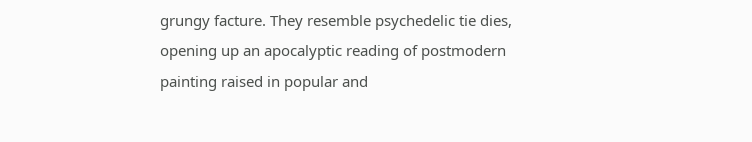grungy facture. They resemble psychedelic tie dies, opening up an apocalyptic reading of postmodern painting raised in popular and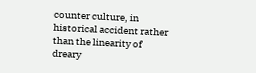counter culture, in historical accident rather than the linearity of dreary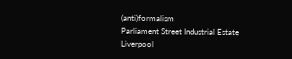(anti)formalism
Parliament Street Industrial Estate Liverpool